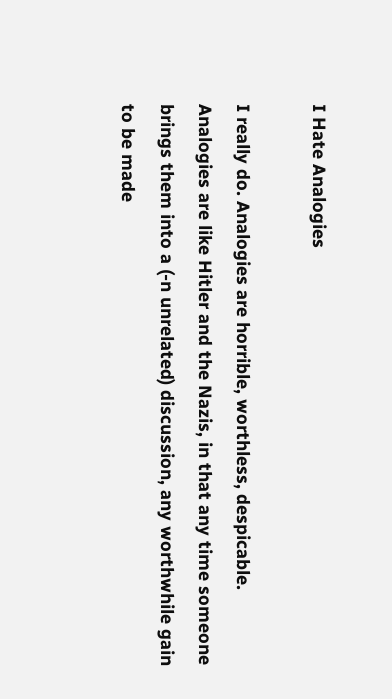I Hate Analogies

I really do. Analogies are horrible, worthless, despicable. Analogies are like Hitler and the Nazis, in that any time someone brings them into a (-n unrelated) discussion, any worthwhile gain to be made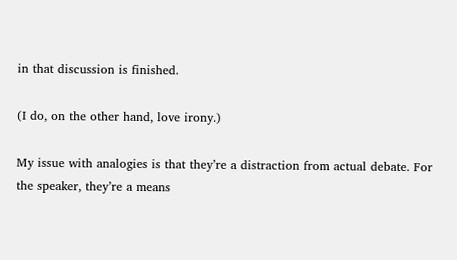in that discussion is finished.

(I do, on the other hand, love irony.)

My issue with analogies is that they’re a distraction from actual debate. For the speaker, they’re a means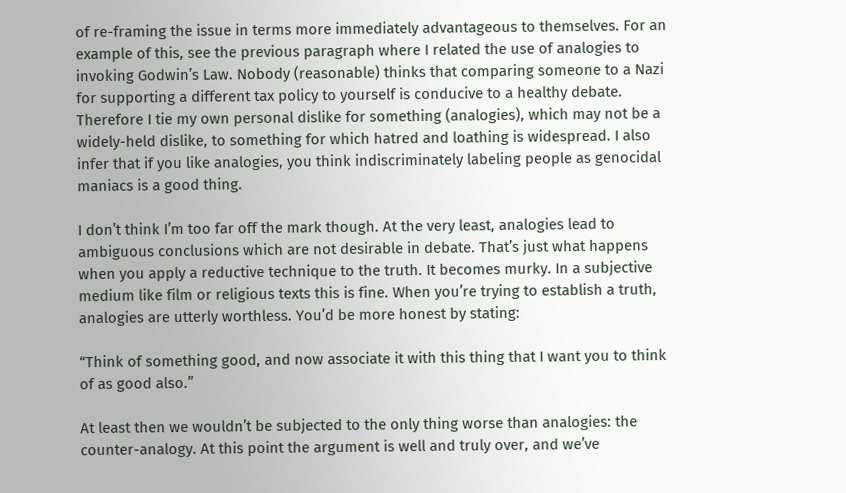of re-framing the issue in terms more immediately advantageous to themselves. For an example of this, see the previous paragraph where I related the use of analogies to invoking Godwin’s Law. Nobody (reasonable) thinks that comparing someone to a Nazi for supporting a different tax policy to yourself is conducive to a healthy debate. Therefore I tie my own personal dislike for something (analogies), which may not be a widely-held dislike, to something for which hatred and loathing is widespread. I also infer that if you like analogies, you think indiscriminately labeling people as genocidal maniacs is a good thing.

I don’t think I’m too far off the mark though. At the very least, analogies lead to ambiguous conclusions which are not desirable in debate. That’s just what happens when you apply a reductive technique to the truth. It becomes murky. In a subjective medium like film or religious texts this is fine. When you’re trying to establish a truth, analogies are utterly worthless. You’d be more honest by stating:

“Think of something good, and now associate it with this thing that I want you to think of as good also.”

At least then we wouldn’t be subjected to the only thing worse than analogies: the counter-analogy. At this point the argument is well and truly over, and we’ve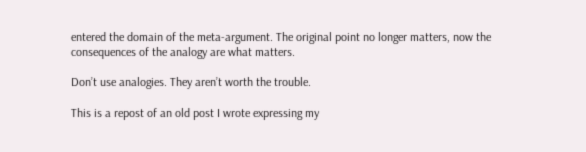entered the domain of the meta-argument. The original point no longer matters, now the consequences of the analogy are what matters.

Don’t use analogies. They aren’t worth the trouble.

This is a repost of an old post I wrote expressing my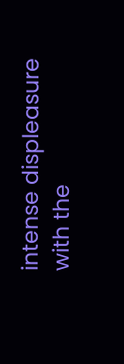intense displeasure with the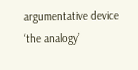argumentative device ‘the analogy’